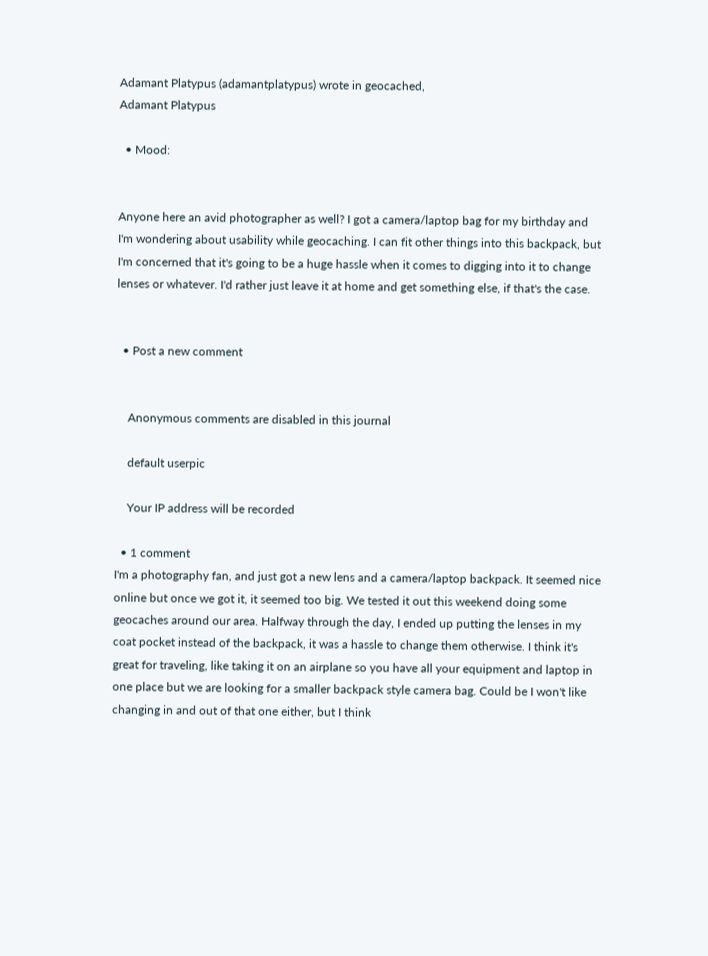Adamant Platypus (adamantplatypus) wrote in geocached,
Adamant Platypus

  • Mood:


Anyone here an avid photographer as well? I got a camera/laptop bag for my birthday and I'm wondering about usability while geocaching. I can fit other things into this backpack, but I'm concerned that it's going to be a huge hassle when it comes to digging into it to change lenses or whatever. I'd rather just leave it at home and get something else, if that's the case.


  • Post a new comment


    Anonymous comments are disabled in this journal

    default userpic

    Your IP address will be recorded

  • 1 comment
I'm a photography fan, and just got a new lens and a camera/laptop backpack. It seemed nice online but once we got it, it seemed too big. We tested it out this weekend doing some geocaches around our area. Halfway through the day, I ended up putting the lenses in my coat pocket instead of the backpack, it was a hassle to change them otherwise. I think it's great for traveling, like taking it on an airplane so you have all your equipment and laptop in one place but we are looking for a smaller backpack style camera bag. Could be I won't like changing in and out of that one either, but I think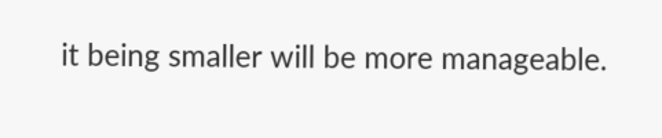it being smaller will be more manageable.